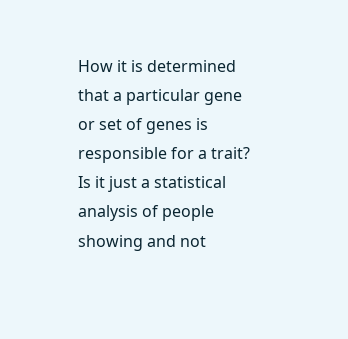How it is determined that a particular gene or set of genes is responsible for a trait? Is it just a statistical analysis of people showing and not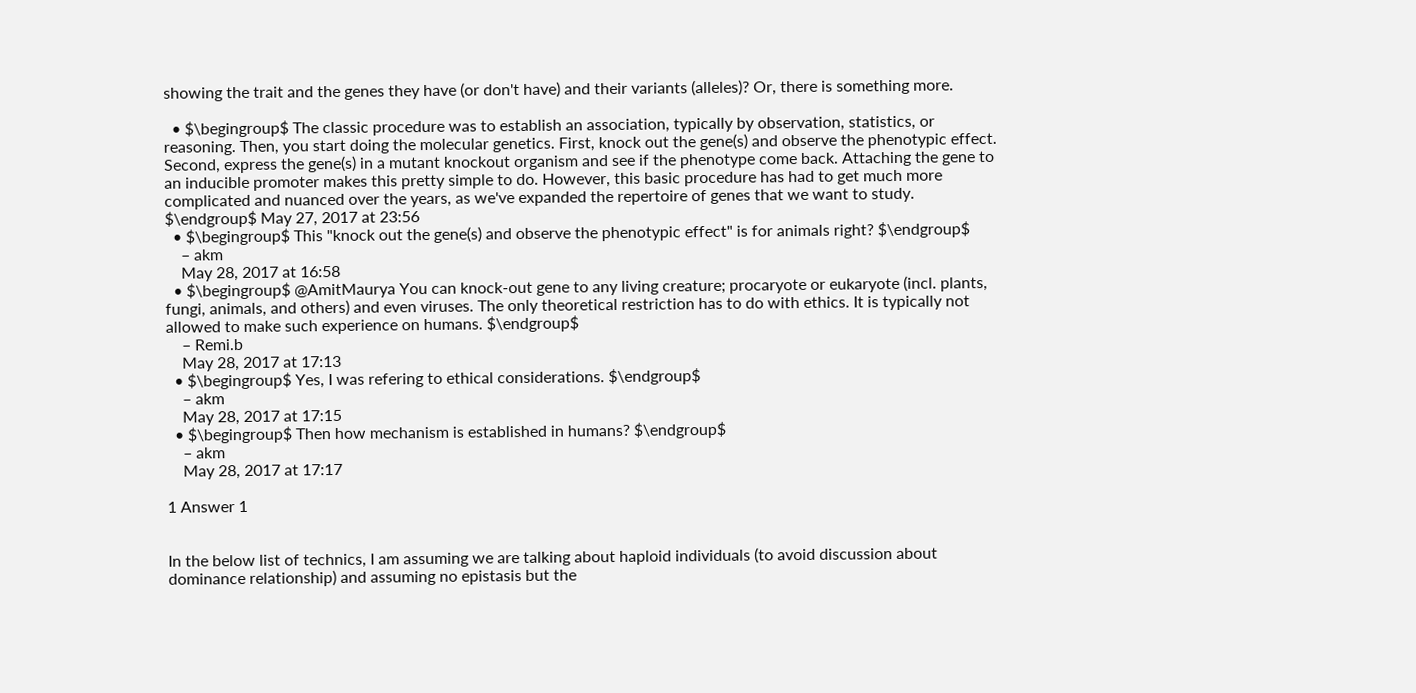showing the trait and the genes they have (or don't have) and their variants (alleles)? Or, there is something more.

  • $\begingroup$ The classic procedure was to establish an association, typically by observation, statistics, or reasoning. Then, you start doing the molecular genetics. First, knock out the gene(s) and observe the phenotypic effect. Second, express the gene(s) in a mutant knockout organism and see if the phenotype come back. Attaching the gene to an inducible promoter makes this pretty simple to do. However, this basic procedure has had to get much more complicated and nuanced over the years, as we've expanded the repertoire of genes that we want to study. $\endgroup$ May 27, 2017 at 23:56
  • $\begingroup$ This "knock out the gene(s) and observe the phenotypic effect" is for animals right? $\endgroup$
    – akm
    May 28, 2017 at 16:58
  • $\begingroup$ @AmitMaurya You can knock-out gene to any living creature; procaryote or eukaryote (incl. plants, fungi, animals, and others) and even viruses. The only theoretical restriction has to do with ethics. It is typically not allowed to make such experience on humans. $\endgroup$
    – Remi.b
    May 28, 2017 at 17:13
  • $\begingroup$ Yes, I was refering to ethical considerations. $\endgroup$
    – akm
    May 28, 2017 at 17:15
  • $\begingroup$ Then how mechanism is established in humans? $\endgroup$
    – akm
    May 28, 2017 at 17:17

1 Answer 1


In the below list of technics, I am assuming we are talking about haploid individuals (to avoid discussion about dominance relationship) and assuming no epistasis but the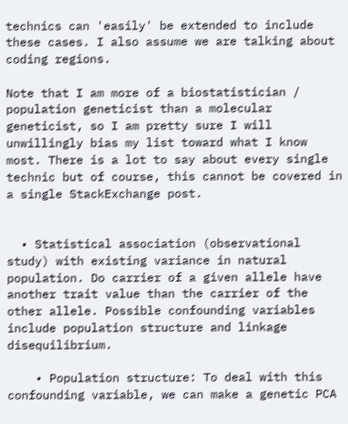technics can 'easily' be extended to include these cases. I also assume we are talking about coding regions.

Note that I am more of a biostatistician / population geneticist than a molecular geneticist, so I am pretty sure I will unwillingly bias my list toward what I know most. There is a lot to say about every single technic but of course, this cannot be covered in a single StackExchange post.


  • Statistical association (observational study) with existing variance in natural population. Do carrier of a given allele have another trait value than the carrier of the other allele. Possible confounding variables include population structure and linkage disequilibrium.

    • Population structure: To deal with this confounding variable, we can make a genetic PCA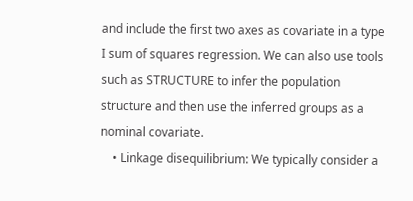and include the first two axes as covariate in a type I sum of squares regression. We can also use tools such as STRUCTURE to infer the population structure and then use the inferred groups as a nominal covariate.
    • Linkage disequilibrium: We typically consider a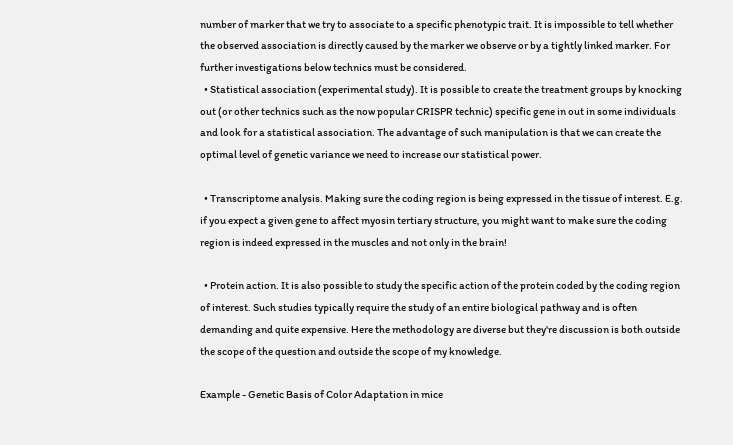number of marker that we try to associate to a specific phenotypic trait. It is impossible to tell whether the observed association is directly caused by the marker we observe or by a tightly linked marker. For further investigations below technics must be considered.
  • Statistical association (experimental study). It is possible to create the treatment groups by knocking out (or other technics such as the now popular CRISPR technic) specific gene in out in some individuals and look for a statistical association. The advantage of such manipulation is that we can create the optimal level of genetic variance we need to increase our statistical power.

  • Transcriptome analysis. Making sure the coding region is being expressed in the tissue of interest. E.g. if you expect a given gene to affect myosin tertiary structure, you might want to make sure the coding region is indeed expressed in the muscles and not only in the brain!

  • Protein action. It is also possible to study the specific action of the protein coded by the coding region of interest. Such studies typically require the study of an entire biological pathway and is often demanding and quite expensive. Here the methodology are diverse but they're discussion is both outside the scope of the question and outside the scope of my knowledge.

Example - Genetic Basis of Color Adaptation in mice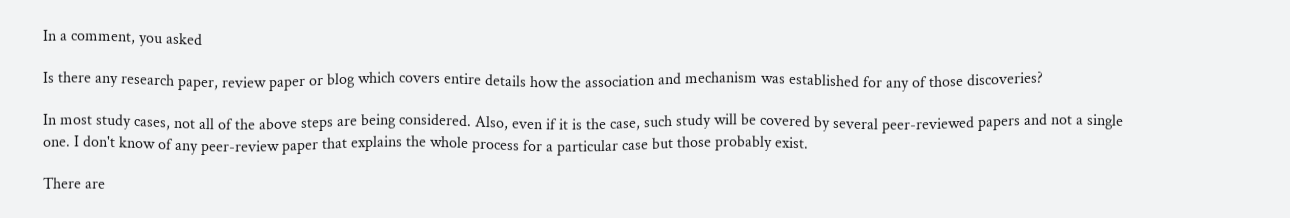In a comment, you asked

Is there any research paper, review paper or blog which covers entire details how the association and mechanism was established for any of those discoveries?

In most study cases, not all of the above steps are being considered. Also, even if it is the case, such study will be covered by several peer-reviewed papers and not a single one. I don't know of any peer-review paper that explains the whole process for a particular case but those probably exist.

There are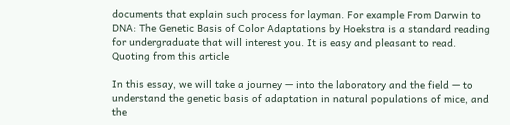documents that explain such process for layman. For example From Darwin to DNA: The Genetic Basis of Color Adaptations by Hoekstra is a standard reading for undergraduate that will interest you. It is easy and pleasant to read. Quoting from this article

In this essay, we will take a journey — into the laboratory and the field — to understand the genetic basis of adaptation in natural populations of mice, and the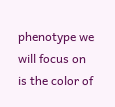phenotype we will focus on is the color of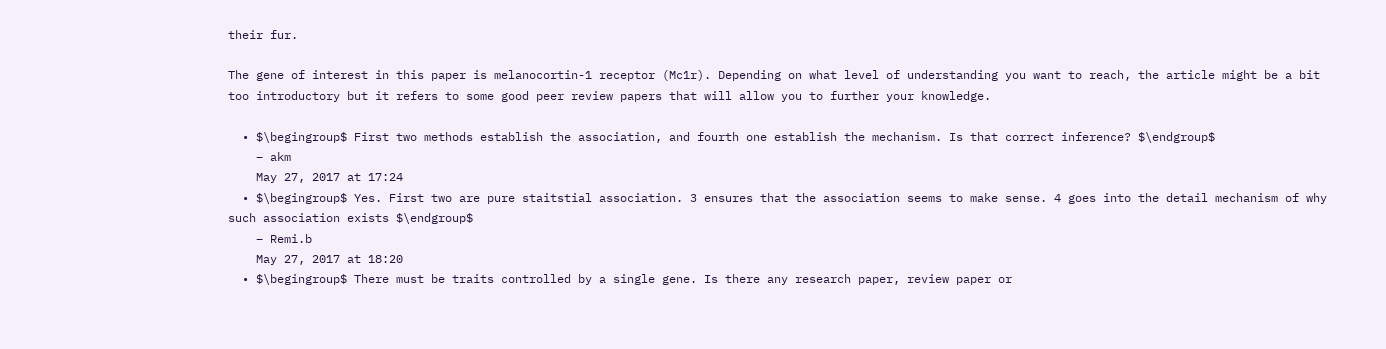their fur.

The gene of interest in this paper is melanocortin-1 receptor (Mc1r). Depending on what level of understanding you want to reach, the article might be a bit too introductory but it refers to some good peer review papers that will allow you to further your knowledge.

  • $\begingroup$ First two methods establish the association, and fourth one establish the mechanism. Is that correct inference? $\endgroup$
    – akm
    May 27, 2017 at 17:24
  • $\begingroup$ Yes. First two are pure staitstial association. 3 ensures that the association seems to make sense. 4 goes into the detail mechanism of why such association exists $\endgroup$
    – Remi.b
    May 27, 2017 at 18:20
  • $\begingroup$ There must be traits controlled by a single gene. Is there any research paper, review paper or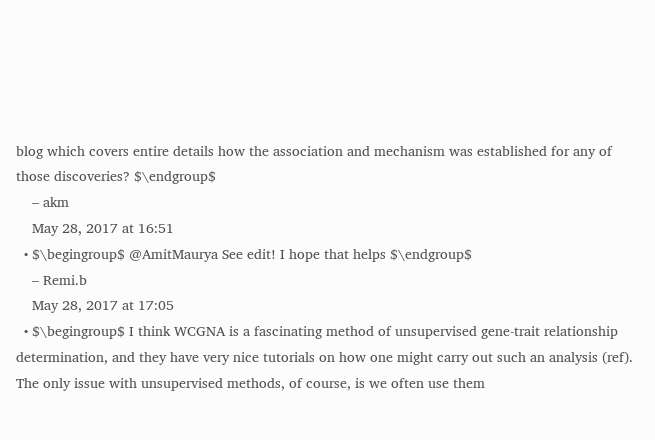blog which covers entire details how the association and mechanism was established for any of those discoveries? $\endgroup$
    – akm
    May 28, 2017 at 16:51
  • $\begingroup$ @AmitMaurya See edit! I hope that helps $\endgroup$
    – Remi.b
    May 28, 2017 at 17:05
  • $\begingroup$ I think WCGNA is a fascinating method of unsupervised gene-trait relationship determination, and they have very nice tutorials on how one might carry out such an analysis (ref). The only issue with unsupervised methods, of course, is we often use them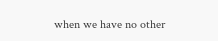when we have no other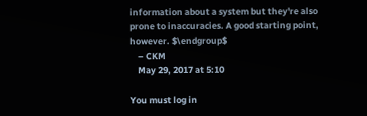information about a system but they're also prone to inaccuracies. A good starting point, however. $\endgroup$
    – CKM
    May 29, 2017 at 5:10

You must log in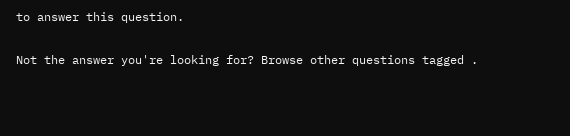to answer this question.

Not the answer you're looking for? Browse other questions tagged .